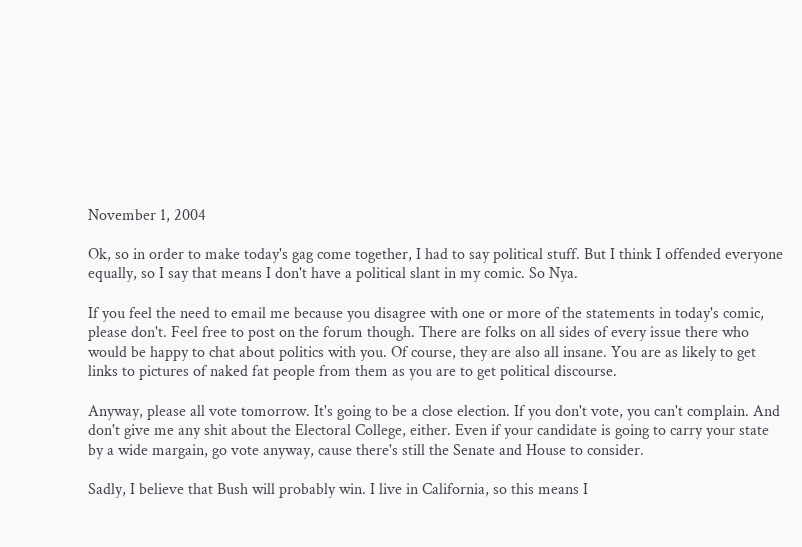November 1, 2004

Ok, so in order to make today's gag come together, I had to say political stuff. But I think I offended everyone equally, so I say that means I don't have a political slant in my comic. So Nya.

If you feel the need to email me because you disagree with one or more of the statements in today's comic, please don't. Feel free to post on the forum though. There are folks on all sides of every issue there who would be happy to chat about politics with you. Of course, they are also all insane. You are as likely to get links to pictures of naked fat people from them as you are to get political discourse.

Anyway, please all vote tomorrow. It's going to be a close election. If you don't vote, you can't complain. And don't give me any shit about the Electoral College, either. Even if your candidate is going to carry your state by a wide margain, go vote anyway, cause there's still the Senate and House to consider.

Sadly, I believe that Bush will probably win. I live in California, so this means I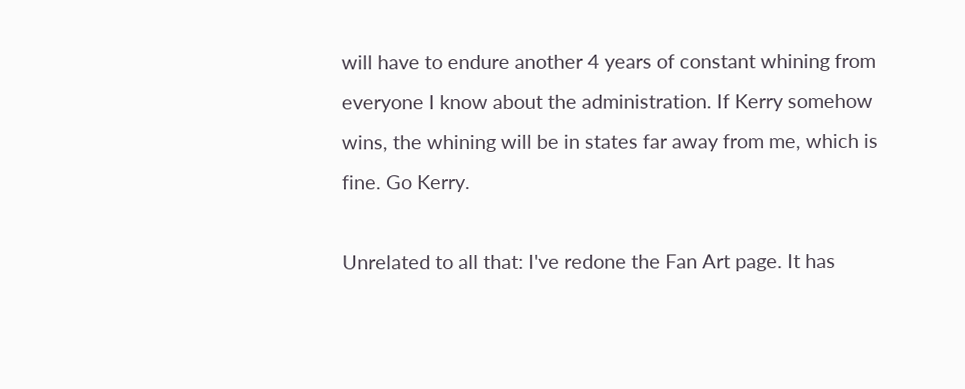will have to endure another 4 years of constant whining from everyone I know about the administration. If Kerry somehow wins, the whining will be in states far away from me, which is fine. Go Kerry.

Unrelated to all that: I've redone the Fan Art page. It has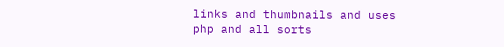links and thumbnails and uses php and all sorts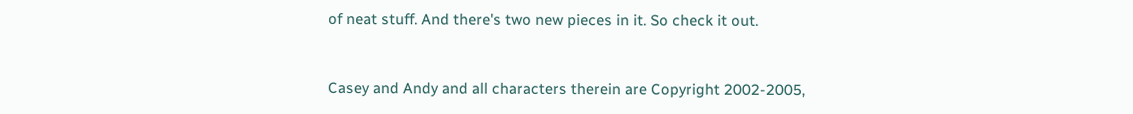of neat stuff. And there's two new pieces in it. So check it out.


Casey and Andy and all characters therein are Copyright 2002-2005,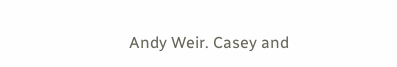Andy Weir. Casey and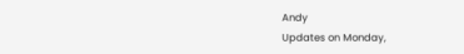Andy
Updates on Monday,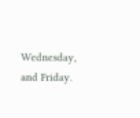Wednesday, and Friday.